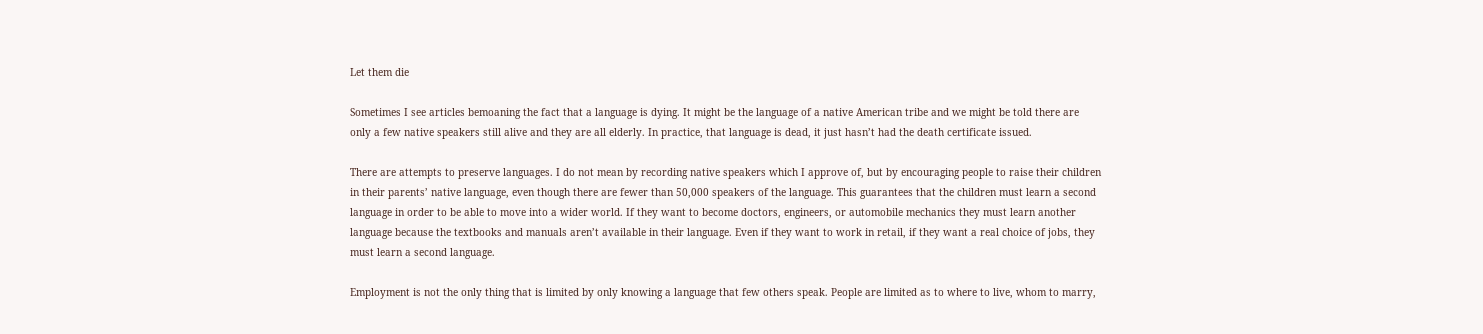Let them die

Sometimes I see articles bemoaning the fact that a language is dying. It might be the language of a native American tribe and we might be told there are only a few native speakers still alive and they are all elderly. In practice, that language is dead, it just hasn’t had the death certificate issued.

There are attempts to preserve languages. I do not mean by recording native speakers which I approve of, but by encouraging people to raise their children in their parents’ native language, even though there are fewer than 50,000 speakers of the language. This guarantees that the children must learn a second language in order to be able to move into a wider world. If they want to become doctors, engineers, or automobile mechanics they must learn another language because the textbooks and manuals aren’t available in their language. Even if they want to work in retail, if they want a real choice of jobs, they must learn a second language.

Employment is not the only thing that is limited by only knowing a language that few others speak. People are limited as to where to live, whom to marry,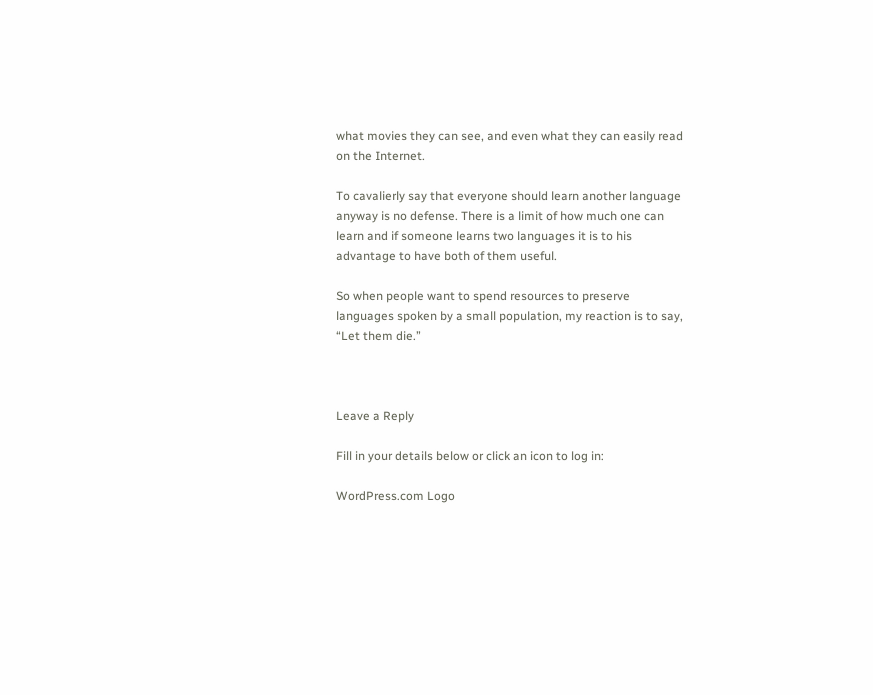what movies they can see, and even what they can easily read on the Internet.

To cavalierly say that everyone should learn another language anyway is no defense. There is a limit of how much one can learn and if someone learns two languages it is to his advantage to have both of them useful.

So when people want to spend resources to preserve languages spoken by a small population, my reaction is to say, “Let them die.”



Leave a Reply

Fill in your details below or click an icon to log in:

WordPress.com Logo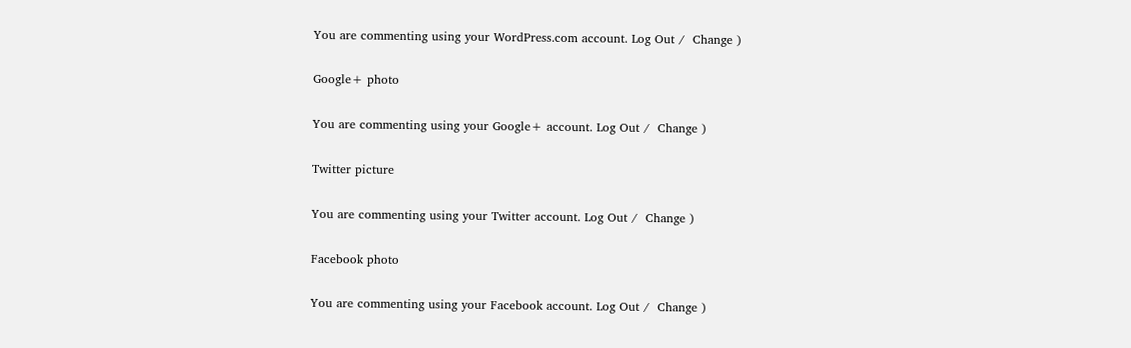You are commenting using your WordPress.com account. Log Out /  Change )

Google+ photo

You are commenting using your Google+ account. Log Out /  Change )

Twitter picture

You are commenting using your Twitter account. Log Out /  Change )

Facebook photo

You are commenting using your Facebook account. Log Out /  Change )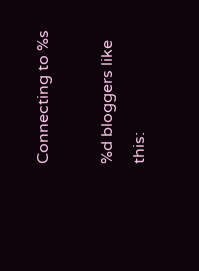Connecting to %s

%d bloggers like this: